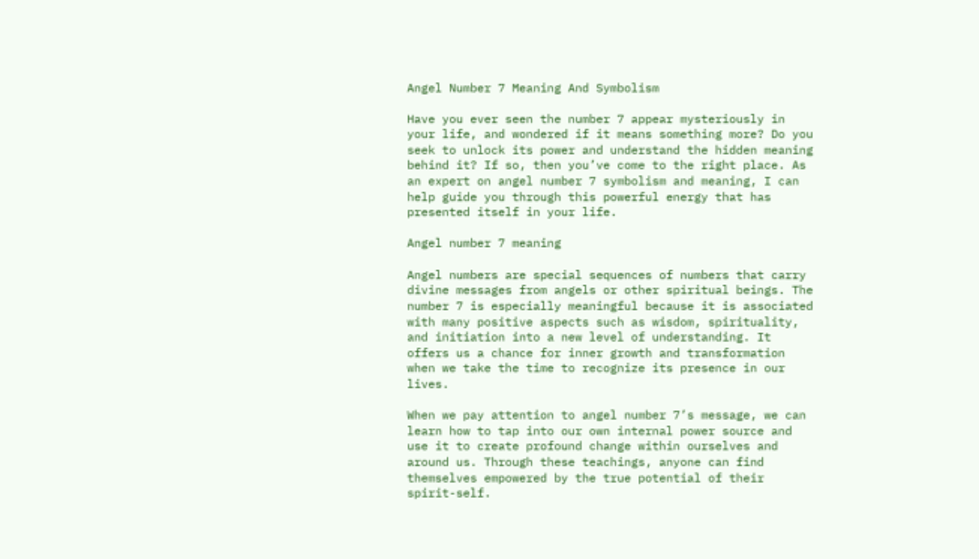Angel Number 7 Meaning And Symbolism

Have you ever seen the number 7 appear mysteriously in your life, and wondered if it means something more? Do you seek to unlock its power and understand the hidden meaning behind it? If so, then you’ve come to the right place. As an expert on angel number 7 symbolism and meaning, I can help guide you through this powerful energy that has presented itself in your life.

Angel number 7 meaning

Angel numbers are special sequences of numbers that carry divine messages from angels or other spiritual beings. The number 7 is especially meaningful because it is associated with many positive aspects such as wisdom, spirituality, and initiation into a new level of understanding. It offers us a chance for inner growth and transformation when we take the time to recognize its presence in our lives.

When we pay attention to angel number 7’s message, we can learn how to tap into our own internal power source and use it to create profound change within ourselves and around us. Through these teachings, anyone can find themselves empowered by the true potential of their spirit-self.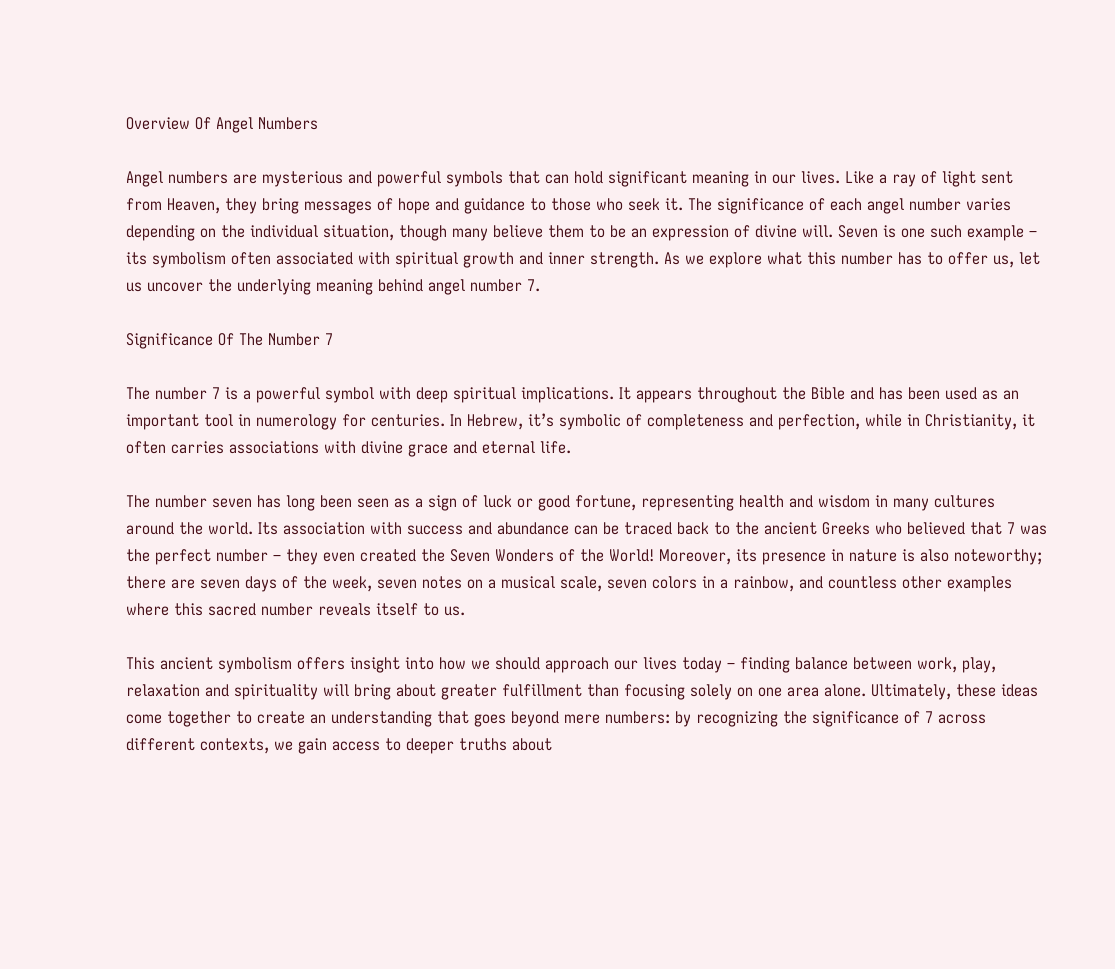Overview Of Angel Numbers

Angel numbers are mysterious and powerful symbols that can hold significant meaning in our lives. Like a ray of light sent from Heaven, they bring messages of hope and guidance to those who seek it. The significance of each angel number varies depending on the individual situation, though many believe them to be an expression of divine will. Seven is one such example – its symbolism often associated with spiritual growth and inner strength. As we explore what this number has to offer us, let us uncover the underlying meaning behind angel number 7.

Significance Of The Number 7

The number 7 is a powerful symbol with deep spiritual implications. It appears throughout the Bible and has been used as an important tool in numerology for centuries. In Hebrew, it’s symbolic of completeness and perfection, while in Christianity, it often carries associations with divine grace and eternal life.

The number seven has long been seen as a sign of luck or good fortune, representing health and wisdom in many cultures around the world. Its association with success and abundance can be traced back to the ancient Greeks who believed that 7 was the perfect number – they even created the Seven Wonders of the World! Moreover, its presence in nature is also noteworthy; there are seven days of the week, seven notes on a musical scale, seven colors in a rainbow, and countless other examples where this sacred number reveals itself to us.

This ancient symbolism offers insight into how we should approach our lives today – finding balance between work, play, relaxation and spirituality will bring about greater fulfillment than focusing solely on one area alone. Ultimately, these ideas come together to create an understanding that goes beyond mere numbers: by recognizing the significance of 7 across different contexts, we gain access to deeper truths about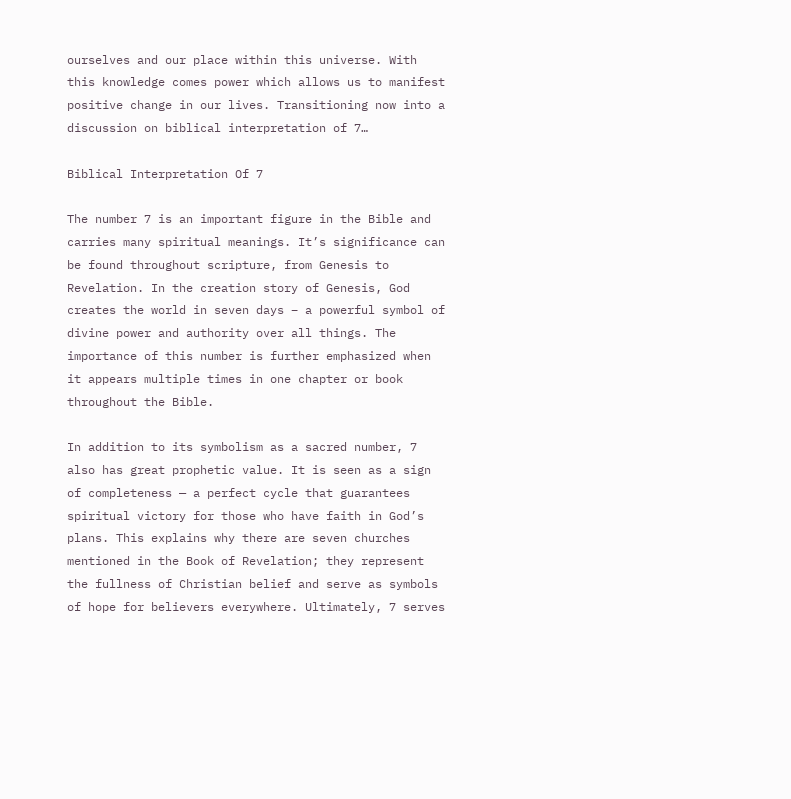ourselves and our place within this universe. With this knowledge comes power which allows us to manifest positive change in our lives. Transitioning now into a discussion on biblical interpretation of 7…

Biblical Interpretation Of 7

The number 7 is an important figure in the Bible and carries many spiritual meanings. It’s significance can be found throughout scripture, from Genesis to Revelation. In the creation story of Genesis, God creates the world in seven days – a powerful symbol of divine power and authority over all things. The importance of this number is further emphasized when it appears multiple times in one chapter or book throughout the Bible.

In addition to its symbolism as a sacred number, 7 also has great prophetic value. It is seen as a sign of completeness — a perfect cycle that guarantees spiritual victory for those who have faith in God’s plans. This explains why there are seven churches mentioned in the Book of Revelation; they represent the fullness of Christian belief and serve as symbols of hope for believers everywhere. Ultimately, 7 serves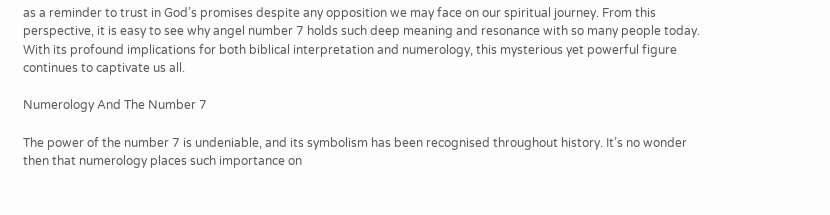as a reminder to trust in God’s promises despite any opposition we may face on our spiritual journey. From this perspective, it is easy to see why angel number 7 holds such deep meaning and resonance with so many people today. With its profound implications for both biblical interpretation and numerology, this mysterious yet powerful figure continues to captivate us all.

Numerology And The Number 7

The power of the number 7 is undeniable, and its symbolism has been recognised throughout history. It’s no wonder then that numerology places such importance on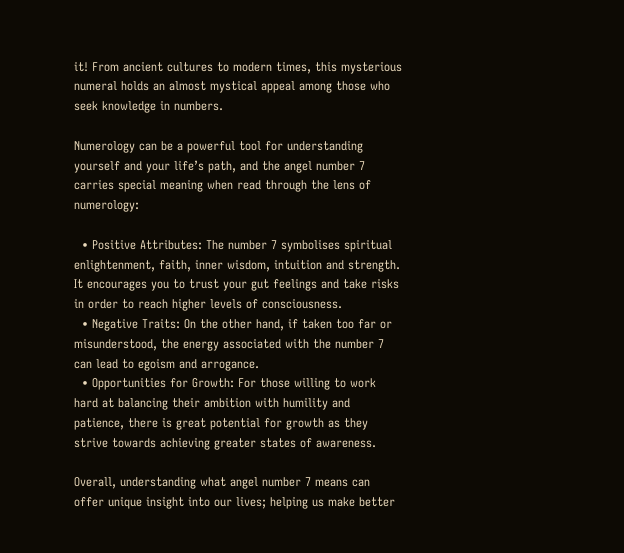it! From ancient cultures to modern times, this mysterious numeral holds an almost mystical appeal among those who seek knowledge in numbers.

Numerology can be a powerful tool for understanding yourself and your life’s path, and the angel number 7 carries special meaning when read through the lens of numerology:

  • Positive Attributes: The number 7 symbolises spiritual enlightenment, faith, inner wisdom, intuition and strength. It encourages you to trust your gut feelings and take risks in order to reach higher levels of consciousness.
  • Negative Traits: On the other hand, if taken too far or misunderstood, the energy associated with the number 7 can lead to egoism and arrogance.
  • Opportunities for Growth: For those willing to work hard at balancing their ambition with humility and patience, there is great potential for growth as they strive towards achieving greater states of awareness.

Overall, understanding what angel number 7 means can offer unique insight into our lives; helping us make better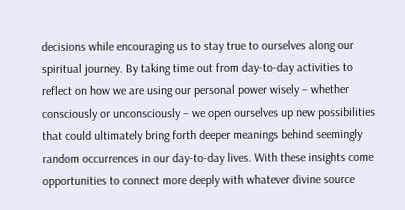decisions while encouraging us to stay true to ourselves along our spiritual journey. By taking time out from day-to-day activities to reflect on how we are using our personal power wisely – whether consciously or unconsciously – we open ourselves up new possibilities that could ultimately bring forth deeper meanings behind seemingly random occurrences in our day-to-day lives. With these insights come opportunities to connect more deeply with whatever divine source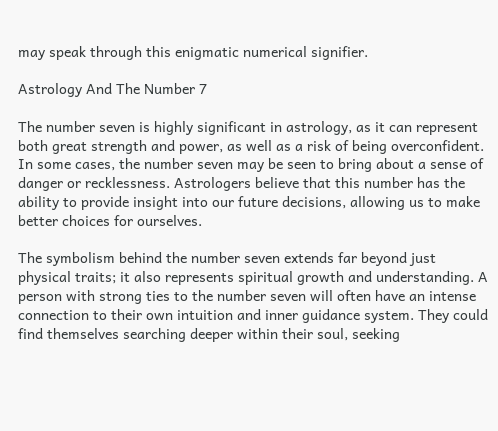may speak through this enigmatic numerical signifier.

Astrology And The Number 7

The number seven is highly significant in astrology, as it can represent both great strength and power, as well as a risk of being overconfident. In some cases, the number seven may be seen to bring about a sense of danger or recklessness. Astrologers believe that this number has the ability to provide insight into our future decisions, allowing us to make better choices for ourselves.

The symbolism behind the number seven extends far beyond just physical traits; it also represents spiritual growth and understanding. A person with strong ties to the number seven will often have an intense connection to their own intuition and inner guidance system. They could find themselves searching deeper within their soul, seeking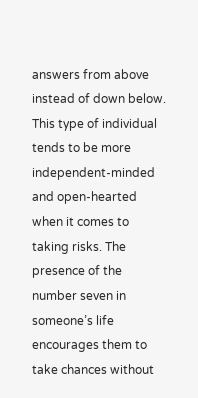answers from above instead of down below. This type of individual tends to be more independent-minded and open-hearted when it comes to taking risks. The presence of the number seven in someone’s life encourages them to take chances without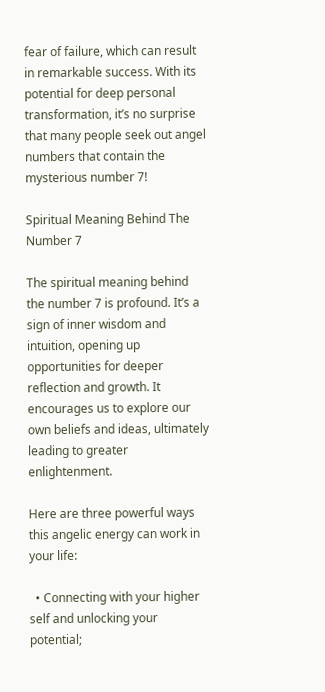fear of failure, which can result in remarkable success. With its potential for deep personal transformation, it’s no surprise that many people seek out angel numbers that contain the mysterious number 7!

Spiritual Meaning Behind The Number 7

The spiritual meaning behind the number 7 is profound. It’s a sign of inner wisdom and intuition, opening up opportunities for deeper reflection and growth. It encourages us to explore our own beliefs and ideas, ultimately leading to greater enlightenment.

Here are three powerful ways this angelic energy can work in your life:

  • Connecting with your higher self and unlocking your potential;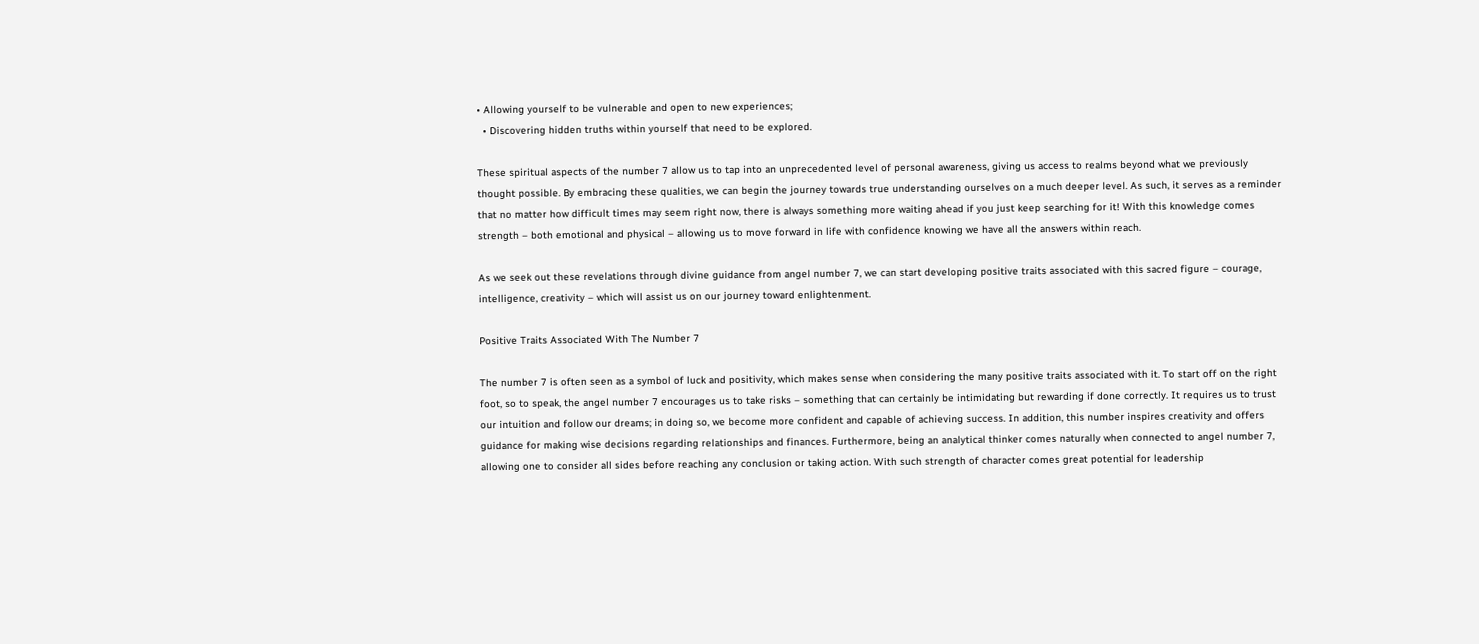• Allowing yourself to be vulnerable and open to new experiences;
  • Discovering hidden truths within yourself that need to be explored.

These spiritual aspects of the number 7 allow us to tap into an unprecedented level of personal awareness, giving us access to realms beyond what we previously thought possible. By embracing these qualities, we can begin the journey towards true understanding ourselves on a much deeper level. As such, it serves as a reminder that no matter how difficult times may seem right now, there is always something more waiting ahead if you just keep searching for it! With this knowledge comes strength – both emotional and physical – allowing us to move forward in life with confidence knowing we have all the answers within reach.

As we seek out these revelations through divine guidance from angel number 7, we can start developing positive traits associated with this sacred figure – courage, intelligence, creativity – which will assist us on our journey toward enlightenment.

Positive Traits Associated With The Number 7

The number 7 is often seen as a symbol of luck and positivity, which makes sense when considering the many positive traits associated with it. To start off on the right foot, so to speak, the angel number 7 encourages us to take risks – something that can certainly be intimidating but rewarding if done correctly. It requires us to trust our intuition and follow our dreams; in doing so, we become more confident and capable of achieving success. In addition, this number inspires creativity and offers guidance for making wise decisions regarding relationships and finances. Furthermore, being an analytical thinker comes naturally when connected to angel number 7, allowing one to consider all sides before reaching any conclusion or taking action. With such strength of character comes great potential for leadership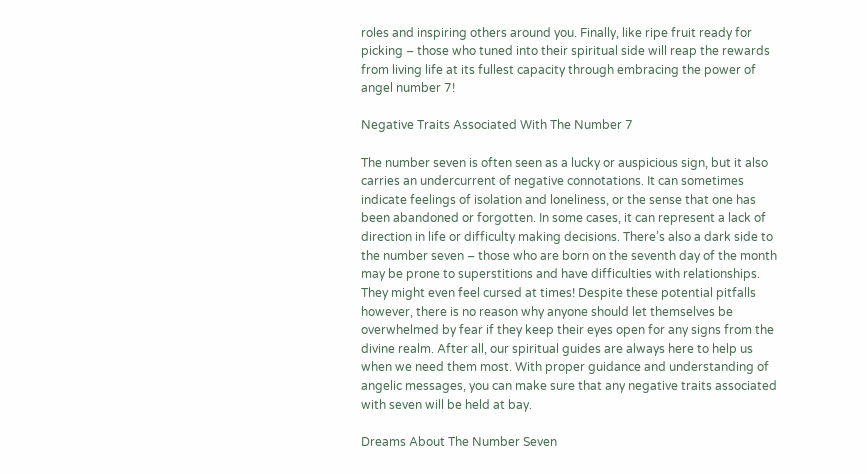roles and inspiring others around you. Finally, like ripe fruit ready for picking – those who tuned into their spiritual side will reap the rewards from living life at its fullest capacity through embracing the power of angel number 7!

Negative Traits Associated With The Number 7

The number seven is often seen as a lucky or auspicious sign, but it also carries an undercurrent of negative connotations. It can sometimes indicate feelings of isolation and loneliness, or the sense that one has been abandoned or forgotten. In some cases, it can represent a lack of direction in life or difficulty making decisions. There’s also a dark side to the number seven – those who are born on the seventh day of the month may be prone to superstitions and have difficulties with relationships. They might even feel cursed at times! Despite these potential pitfalls however, there is no reason why anyone should let themselves be overwhelmed by fear if they keep their eyes open for any signs from the divine realm. After all, our spiritual guides are always here to help us when we need them most. With proper guidance and understanding of angelic messages, you can make sure that any negative traits associated with seven will be held at bay.

Dreams About The Number Seven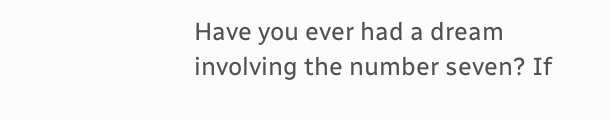Have you ever had a dream involving the number seven? If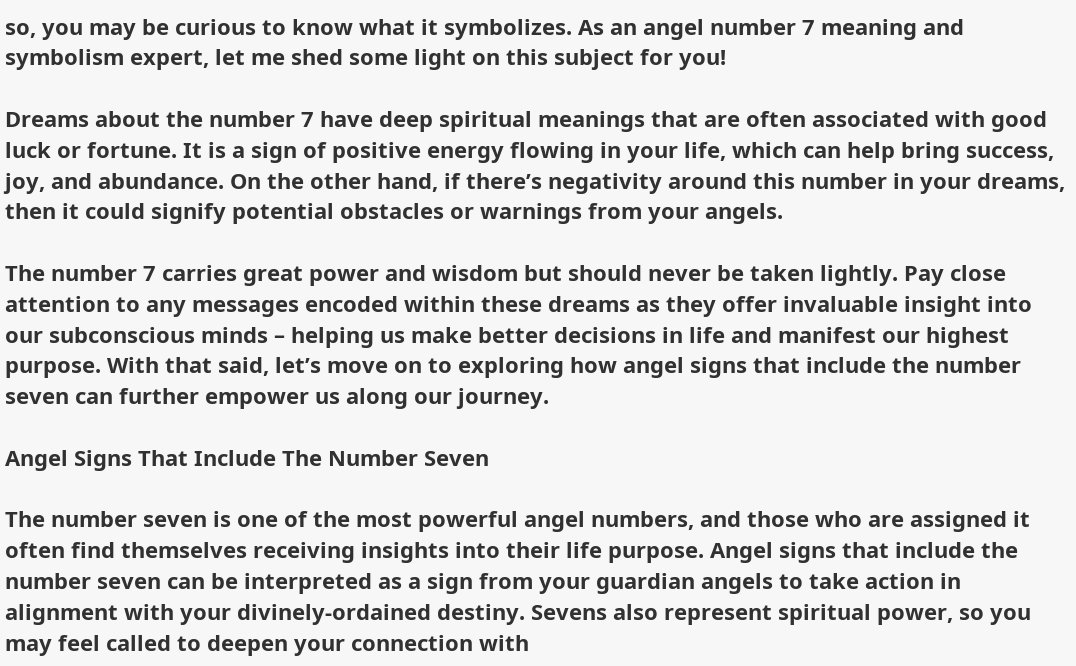so, you may be curious to know what it symbolizes. As an angel number 7 meaning and symbolism expert, let me shed some light on this subject for you!

Dreams about the number 7 have deep spiritual meanings that are often associated with good luck or fortune. It is a sign of positive energy flowing in your life, which can help bring success, joy, and abundance. On the other hand, if there’s negativity around this number in your dreams, then it could signify potential obstacles or warnings from your angels.

The number 7 carries great power and wisdom but should never be taken lightly. Pay close attention to any messages encoded within these dreams as they offer invaluable insight into our subconscious minds – helping us make better decisions in life and manifest our highest purpose. With that said, let’s move on to exploring how angel signs that include the number seven can further empower us along our journey.

Angel Signs That Include The Number Seven

The number seven is one of the most powerful angel numbers, and those who are assigned it often find themselves receiving insights into their life purpose. Angel signs that include the number seven can be interpreted as a sign from your guardian angels to take action in alignment with your divinely-ordained destiny. Sevens also represent spiritual power, so you may feel called to deepen your connection with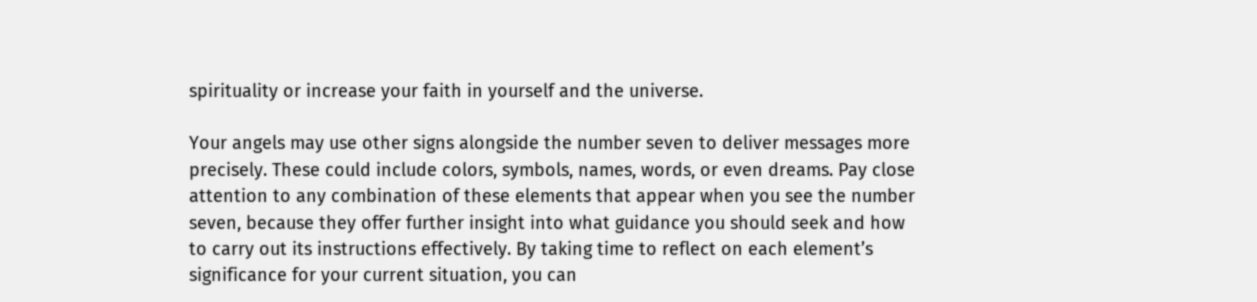spirituality or increase your faith in yourself and the universe.

Your angels may use other signs alongside the number seven to deliver messages more precisely. These could include colors, symbols, names, words, or even dreams. Pay close attention to any combination of these elements that appear when you see the number seven, because they offer further insight into what guidance you should seek and how to carry out its instructions effectively. By taking time to reflect on each element’s significance for your current situation, you can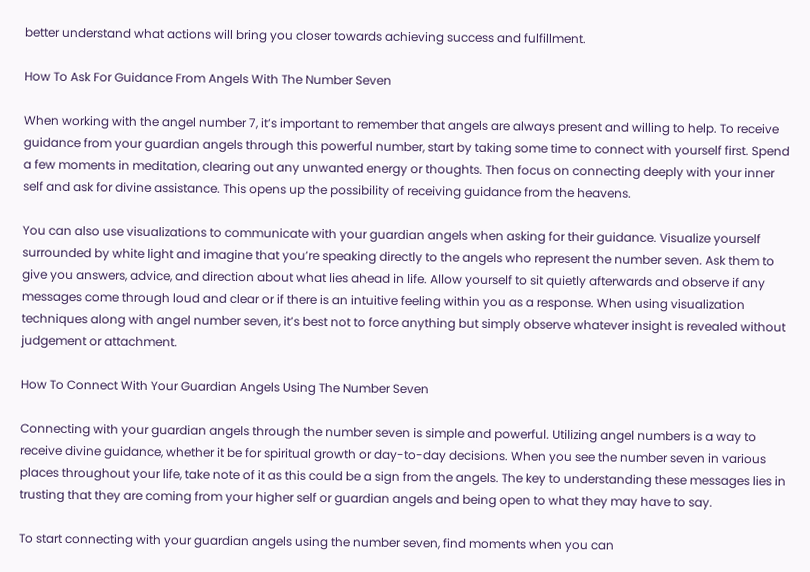better understand what actions will bring you closer towards achieving success and fulfillment.

How To Ask For Guidance From Angels With The Number Seven

When working with the angel number 7, it’s important to remember that angels are always present and willing to help. To receive guidance from your guardian angels through this powerful number, start by taking some time to connect with yourself first. Spend a few moments in meditation, clearing out any unwanted energy or thoughts. Then focus on connecting deeply with your inner self and ask for divine assistance. This opens up the possibility of receiving guidance from the heavens.

You can also use visualizations to communicate with your guardian angels when asking for their guidance. Visualize yourself surrounded by white light and imagine that you’re speaking directly to the angels who represent the number seven. Ask them to give you answers, advice, and direction about what lies ahead in life. Allow yourself to sit quietly afterwards and observe if any messages come through loud and clear or if there is an intuitive feeling within you as a response. When using visualization techniques along with angel number seven, it’s best not to force anything but simply observe whatever insight is revealed without judgement or attachment.

How To Connect With Your Guardian Angels Using The Number Seven

Connecting with your guardian angels through the number seven is simple and powerful. Utilizing angel numbers is a way to receive divine guidance, whether it be for spiritual growth or day-to-day decisions. When you see the number seven in various places throughout your life, take note of it as this could be a sign from the angels. The key to understanding these messages lies in trusting that they are coming from your higher self or guardian angels and being open to what they may have to say.

To start connecting with your guardian angels using the number seven, find moments when you can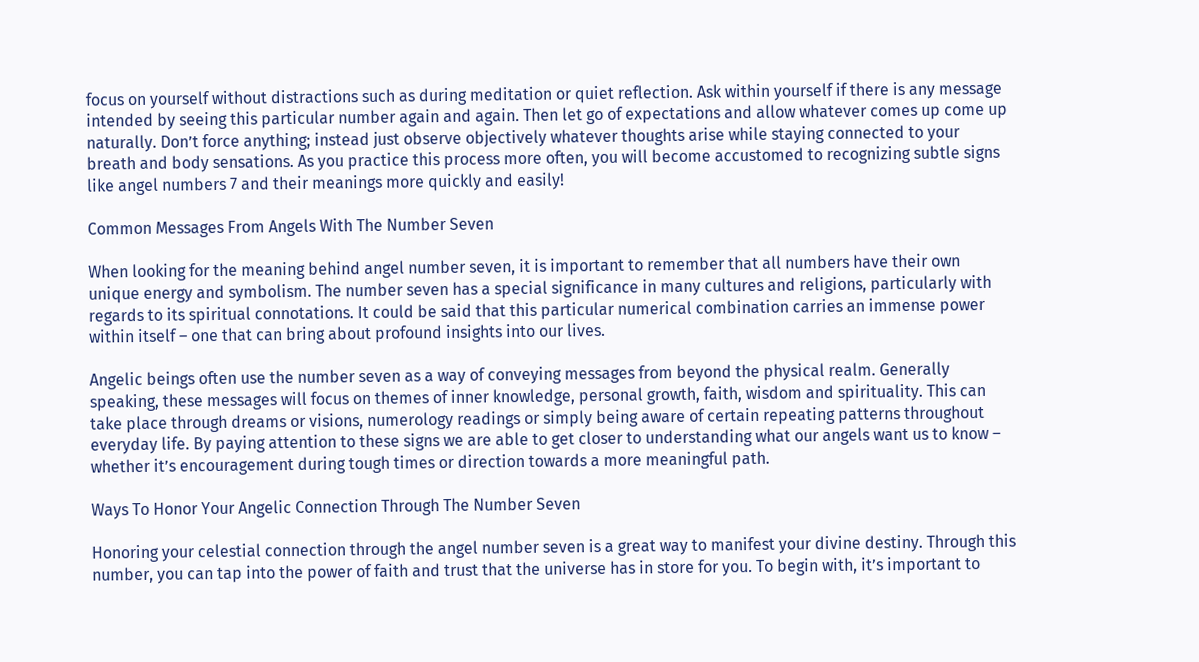focus on yourself without distractions such as during meditation or quiet reflection. Ask within yourself if there is any message intended by seeing this particular number again and again. Then let go of expectations and allow whatever comes up come up naturally. Don’t force anything; instead just observe objectively whatever thoughts arise while staying connected to your breath and body sensations. As you practice this process more often, you will become accustomed to recognizing subtle signs like angel numbers 7 and their meanings more quickly and easily!

Common Messages From Angels With The Number Seven

When looking for the meaning behind angel number seven, it is important to remember that all numbers have their own unique energy and symbolism. The number seven has a special significance in many cultures and religions, particularly with regards to its spiritual connotations. It could be said that this particular numerical combination carries an immense power within itself – one that can bring about profound insights into our lives.

Angelic beings often use the number seven as a way of conveying messages from beyond the physical realm. Generally speaking, these messages will focus on themes of inner knowledge, personal growth, faith, wisdom and spirituality. This can take place through dreams or visions, numerology readings or simply being aware of certain repeating patterns throughout everyday life. By paying attention to these signs we are able to get closer to understanding what our angels want us to know – whether it’s encouragement during tough times or direction towards a more meaningful path.

Ways To Honor Your Angelic Connection Through The Number Seven

Honoring your celestial connection through the angel number seven is a great way to manifest your divine destiny. Through this number, you can tap into the power of faith and trust that the universe has in store for you. To begin with, it’s important to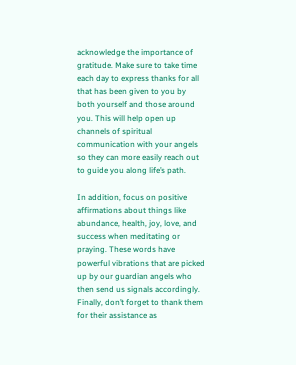acknowledge the importance of gratitude. Make sure to take time each day to express thanks for all that has been given to you by both yourself and those around you. This will help open up channels of spiritual communication with your angels so they can more easily reach out to guide you along life’s path.

In addition, focus on positive affirmations about things like abundance, health, joy, love, and success when meditating or praying. These words have powerful vibrations that are picked up by our guardian angels who then send us signals accordingly. Finally, don’t forget to thank them for their assistance as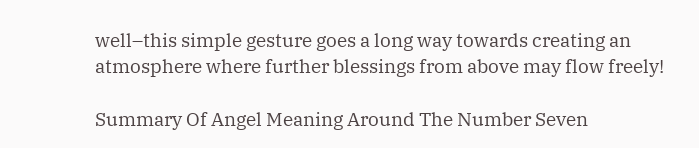well–this simple gesture goes a long way towards creating an atmosphere where further blessings from above may flow freely!

Summary Of Angel Meaning Around The Number Seven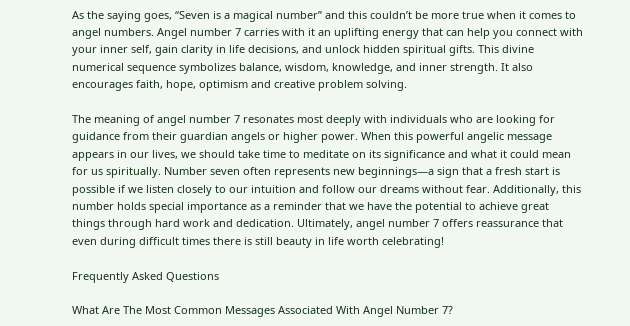As the saying goes, “Seven is a magical number” and this couldn’t be more true when it comes to angel numbers. Angel number 7 carries with it an uplifting energy that can help you connect with your inner self, gain clarity in life decisions, and unlock hidden spiritual gifts. This divine numerical sequence symbolizes balance, wisdom, knowledge, and inner strength. It also encourages faith, hope, optimism and creative problem solving.

The meaning of angel number 7 resonates most deeply with individuals who are looking for guidance from their guardian angels or higher power. When this powerful angelic message appears in our lives, we should take time to meditate on its significance and what it could mean for us spiritually. Number seven often represents new beginnings—a sign that a fresh start is possible if we listen closely to our intuition and follow our dreams without fear. Additionally, this number holds special importance as a reminder that we have the potential to achieve great things through hard work and dedication. Ultimately, angel number 7 offers reassurance that even during difficult times there is still beauty in life worth celebrating!

Frequently Asked Questions

What Are The Most Common Messages Associated With Angel Number 7?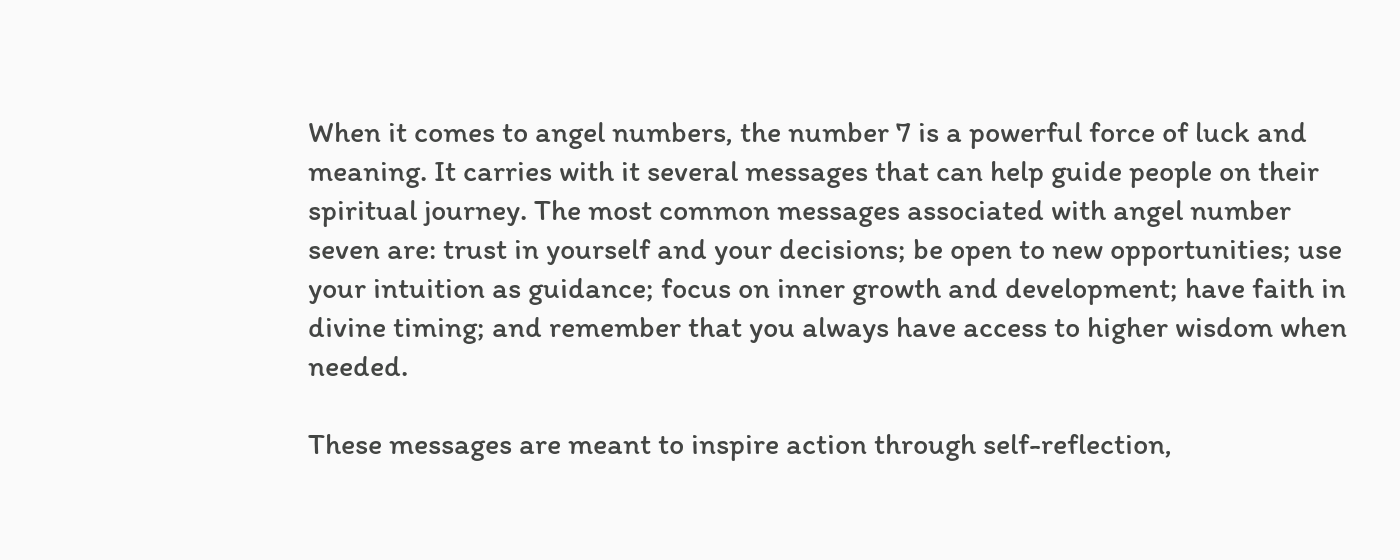When it comes to angel numbers, the number 7 is a powerful force of luck and meaning. It carries with it several messages that can help guide people on their spiritual journey. The most common messages associated with angel number seven are: trust in yourself and your decisions; be open to new opportunities; use your intuition as guidance; focus on inner growth and development; have faith in divine timing; and remember that you always have access to higher wisdom when needed.

These messages are meant to inspire action through self-reflection,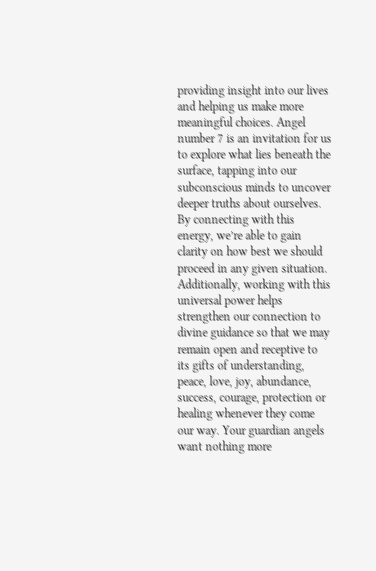providing insight into our lives and helping us make more meaningful choices. Angel number 7 is an invitation for us to explore what lies beneath the surface, tapping into our subconscious minds to uncover deeper truths about ourselves. By connecting with this energy, we’re able to gain clarity on how best we should proceed in any given situation. Additionally, working with this universal power helps strengthen our connection to divine guidance so that we may remain open and receptive to its gifts of understanding, peace, love, joy, abundance, success, courage, protection or healing whenever they come our way. Your guardian angels want nothing more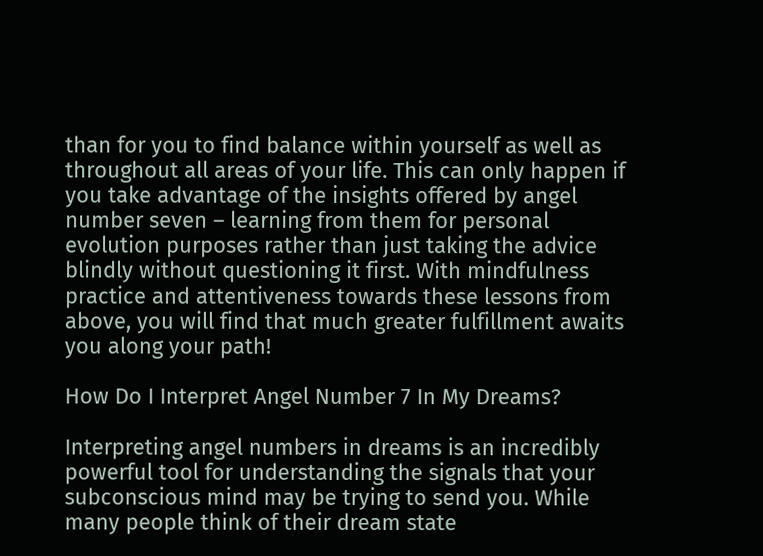than for you to find balance within yourself as well as throughout all areas of your life. This can only happen if you take advantage of the insights offered by angel number seven – learning from them for personal evolution purposes rather than just taking the advice blindly without questioning it first. With mindfulness practice and attentiveness towards these lessons from above, you will find that much greater fulfillment awaits you along your path!

How Do I Interpret Angel Number 7 In My Dreams?

Interpreting angel numbers in dreams is an incredibly powerful tool for understanding the signals that your subconscious mind may be trying to send you. While many people think of their dream state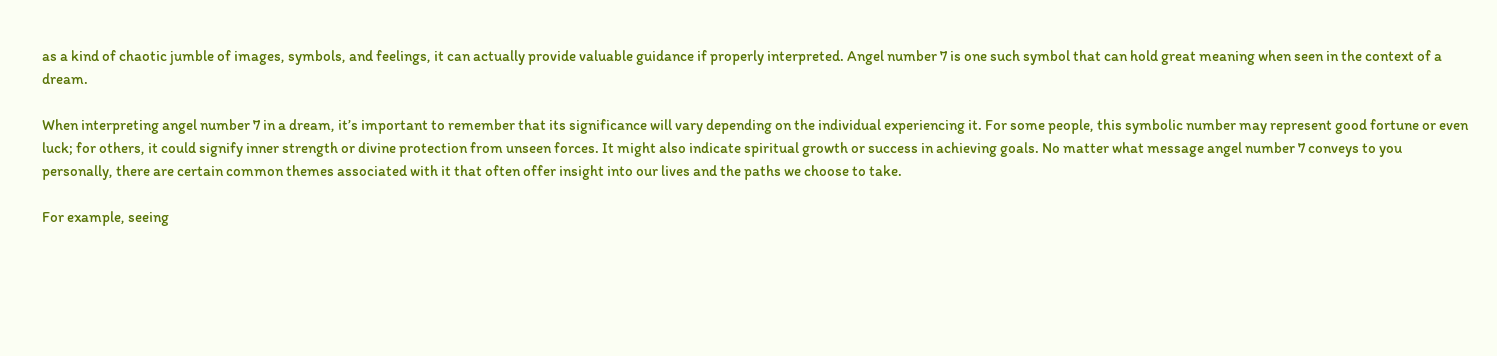as a kind of chaotic jumble of images, symbols, and feelings, it can actually provide valuable guidance if properly interpreted. Angel number 7 is one such symbol that can hold great meaning when seen in the context of a dream.

When interpreting angel number 7 in a dream, it’s important to remember that its significance will vary depending on the individual experiencing it. For some people, this symbolic number may represent good fortune or even luck; for others, it could signify inner strength or divine protection from unseen forces. It might also indicate spiritual growth or success in achieving goals. No matter what message angel number 7 conveys to you personally, there are certain common themes associated with it that often offer insight into our lives and the paths we choose to take.

For example, seeing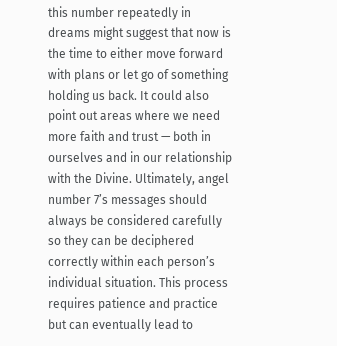this number repeatedly in dreams might suggest that now is the time to either move forward with plans or let go of something holding us back. It could also point out areas where we need more faith and trust — both in ourselves and in our relationship with the Divine. Ultimately, angel number 7’s messages should always be considered carefully so they can be deciphered correctly within each person’s individual situation. This process requires patience and practice but can eventually lead to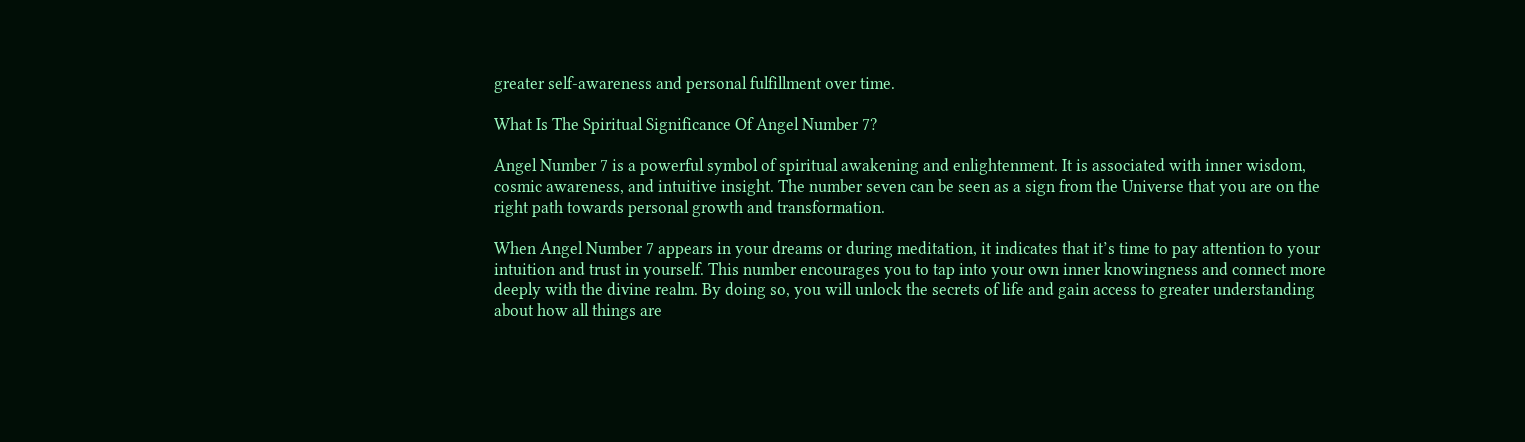greater self-awareness and personal fulfillment over time.

What Is The Spiritual Significance Of Angel Number 7?

Angel Number 7 is a powerful symbol of spiritual awakening and enlightenment. It is associated with inner wisdom, cosmic awareness, and intuitive insight. The number seven can be seen as a sign from the Universe that you are on the right path towards personal growth and transformation.

When Angel Number 7 appears in your dreams or during meditation, it indicates that it’s time to pay attention to your intuition and trust in yourself. This number encourages you to tap into your own inner knowingness and connect more deeply with the divine realm. By doing so, you will unlock the secrets of life and gain access to greater understanding about how all things are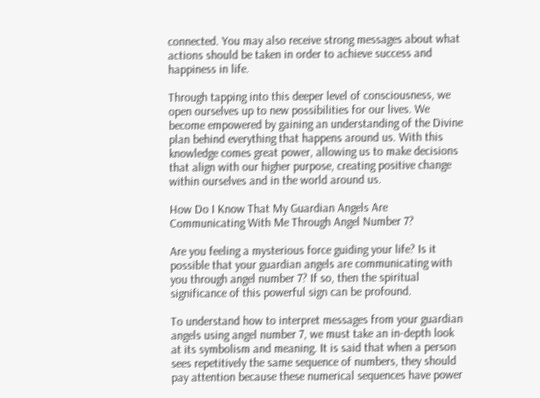connected. You may also receive strong messages about what actions should be taken in order to achieve success and happiness in life.

Through tapping into this deeper level of consciousness, we open ourselves up to new possibilities for our lives. We become empowered by gaining an understanding of the Divine plan behind everything that happens around us. With this knowledge comes great power, allowing us to make decisions that align with our higher purpose, creating positive change within ourselves and in the world around us.

How Do I Know That My Guardian Angels Are Communicating With Me Through Angel Number 7?

Are you feeling a mysterious force guiding your life? Is it possible that your guardian angels are communicating with you through angel number 7? If so, then the spiritual significance of this powerful sign can be profound.

To understand how to interpret messages from your guardian angels using angel number 7, we must take an in-depth look at its symbolism and meaning. It is said that when a person sees repetitively the same sequence of numbers, they should pay attention because these numerical sequences have power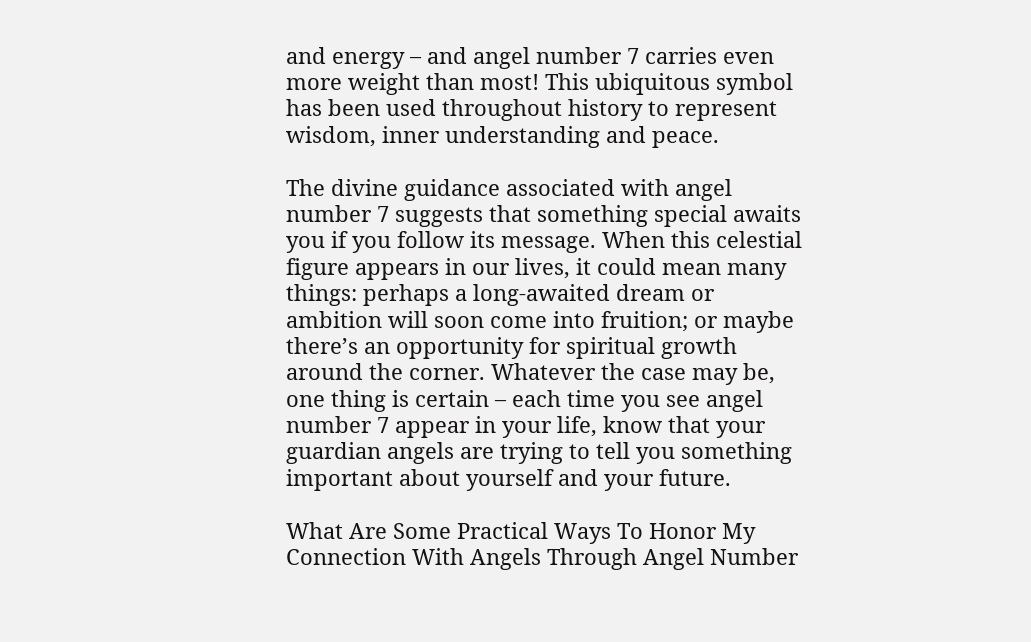and energy – and angel number 7 carries even more weight than most! This ubiquitous symbol has been used throughout history to represent wisdom, inner understanding and peace.

The divine guidance associated with angel number 7 suggests that something special awaits you if you follow its message. When this celestial figure appears in our lives, it could mean many things: perhaps a long-awaited dream or ambition will soon come into fruition; or maybe there’s an opportunity for spiritual growth around the corner. Whatever the case may be, one thing is certain – each time you see angel number 7 appear in your life, know that your guardian angels are trying to tell you something important about yourself and your future.

What Are Some Practical Ways To Honor My Connection With Angels Through Angel Number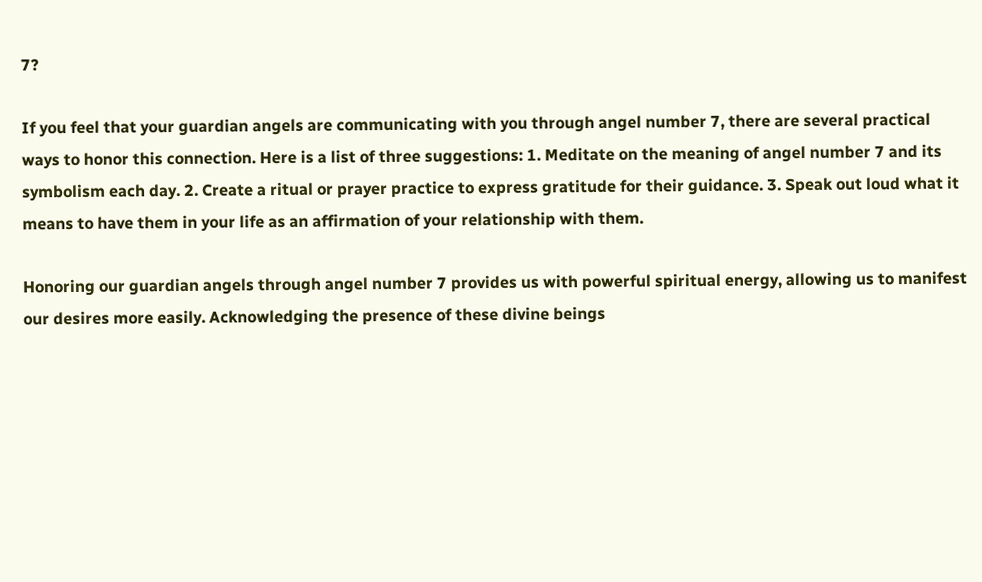7?

If you feel that your guardian angels are communicating with you through angel number 7, there are several practical ways to honor this connection. Here is a list of three suggestions: 1. Meditate on the meaning of angel number 7 and its symbolism each day. 2. Create a ritual or prayer practice to express gratitude for their guidance. 3. Speak out loud what it means to have them in your life as an affirmation of your relationship with them.

Honoring our guardian angels through angel number 7 provides us with powerful spiritual energy, allowing us to manifest our desires more easily. Acknowledging the presence of these divine beings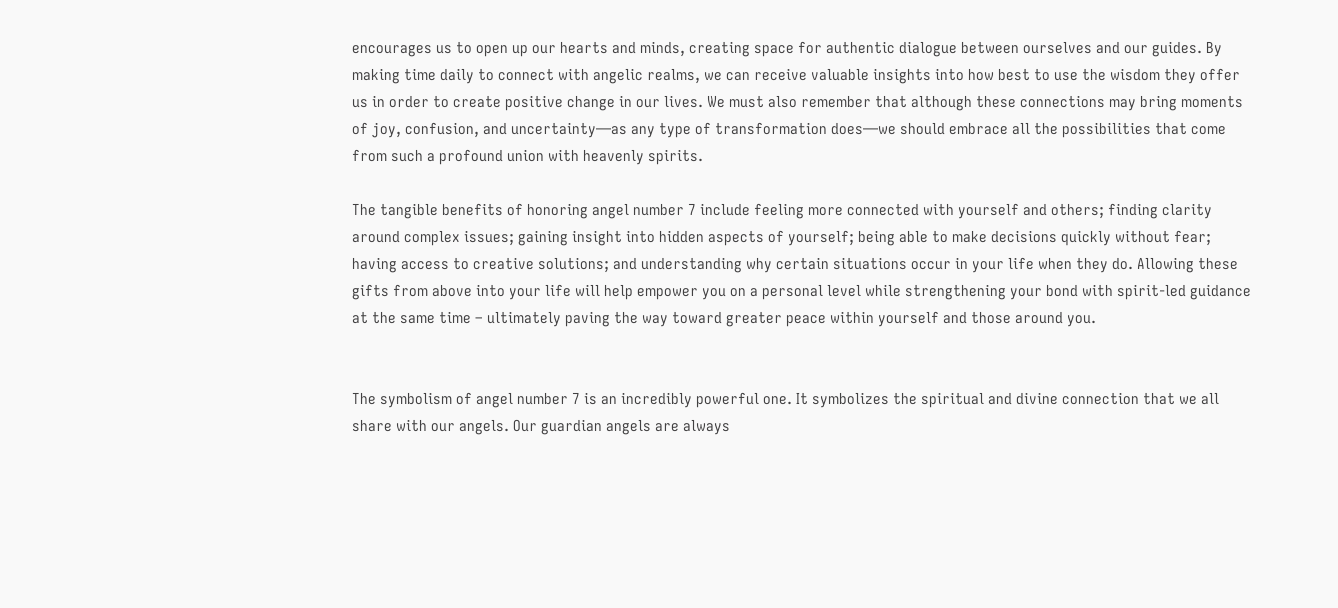encourages us to open up our hearts and minds, creating space for authentic dialogue between ourselves and our guides. By making time daily to connect with angelic realms, we can receive valuable insights into how best to use the wisdom they offer us in order to create positive change in our lives. We must also remember that although these connections may bring moments of joy, confusion, and uncertainty—as any type of transformation does—we should embrace all the possibilities that come from such a profound union with heavenly spirits.

The tangible benefits of honoring angel number 7 include feeling more connected with yourself and others; finding clarity around complex issues; gaining insight into hidden aspects of yourself; being able to make decisions quickly without fear; having access to creative solutions; and understanding why certain situations occur in your life when they do. Allowing these gifts from above into your life will help empower you on a personal level while strengthening your bond with spirit-led guidance at the same time – ultimately paving the way toward greater peace within yourself and those around you.


The symbolism of angel number 7 is an incredibly powerful one. It symbolizes the spiritual and divine connection that we all share with our angels. Our guardian angels are always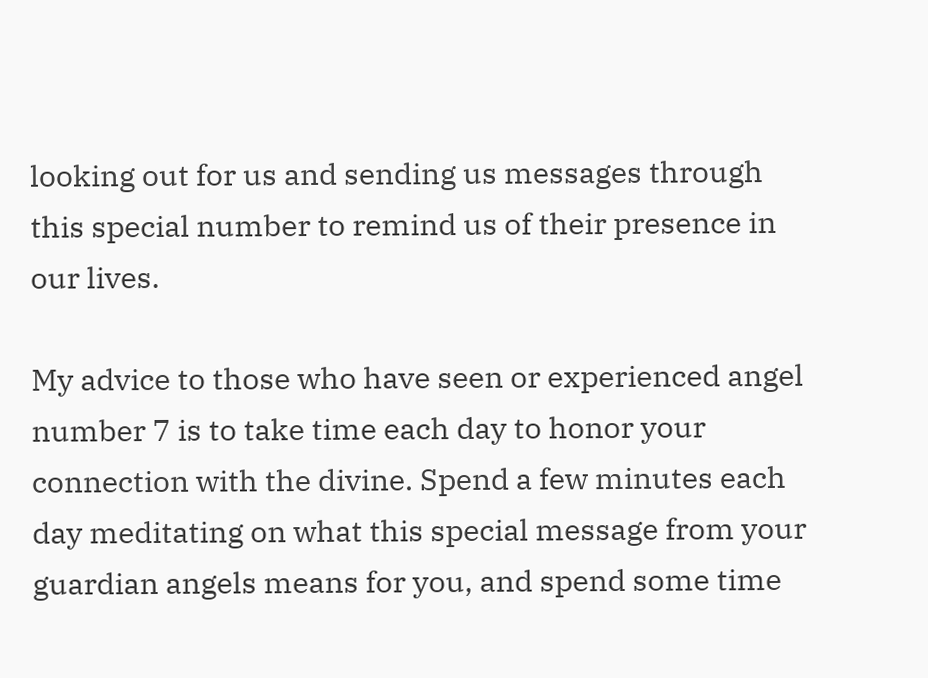looking out for us and sending us messages through this special number to remind us of their presence in our lives.

My advice to those who have seen or experienced angel number 7 is to take time each day to honor your connection with the divine. Spend a few minutes each day meditating on what this special message from your guardian angels means for you, and spend some time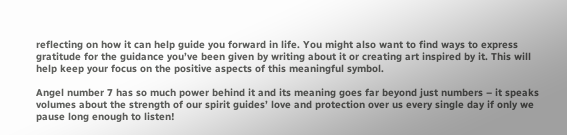reflecting on how it can help guide you forward in life. You might also want to find ways to express gratitude for the guidance you’ve been given by writing about it or creating art inspired by it. This will help keep your focus on the positive aspects of this meaningful symbol.

Angel number 7 has so much power behind it and its meaning goes far beyond just numbers – it speaks volumes about the strength of our spirit guides’ love and protection over us every single day if only we pause long enough to listen!